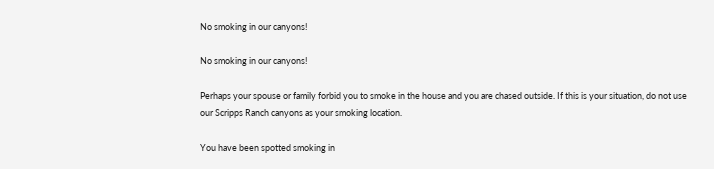No smoking in our canyons!

No smoking in our canyons!

Perhaps your spouse or family forbid you to smoke in the house and you are chased outside. If this is your situation, do not use our Scripps Ranch canyons as your smoking location.

You have been spotted smoking in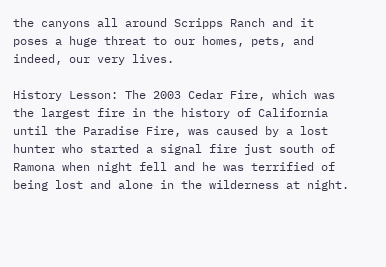the canyons all around Scripps Ranch and it poses a huge threat to our homes, pets, and indeed, our very lives.

History Lesson: The 2003 Cedar Fire, which was the largest fire in the history of California until the Paradise Fire, was caused by a lost hunter who started a signal fire just south of Ramona when night fell and he was terrified of being lost and alone in the wilderness at night.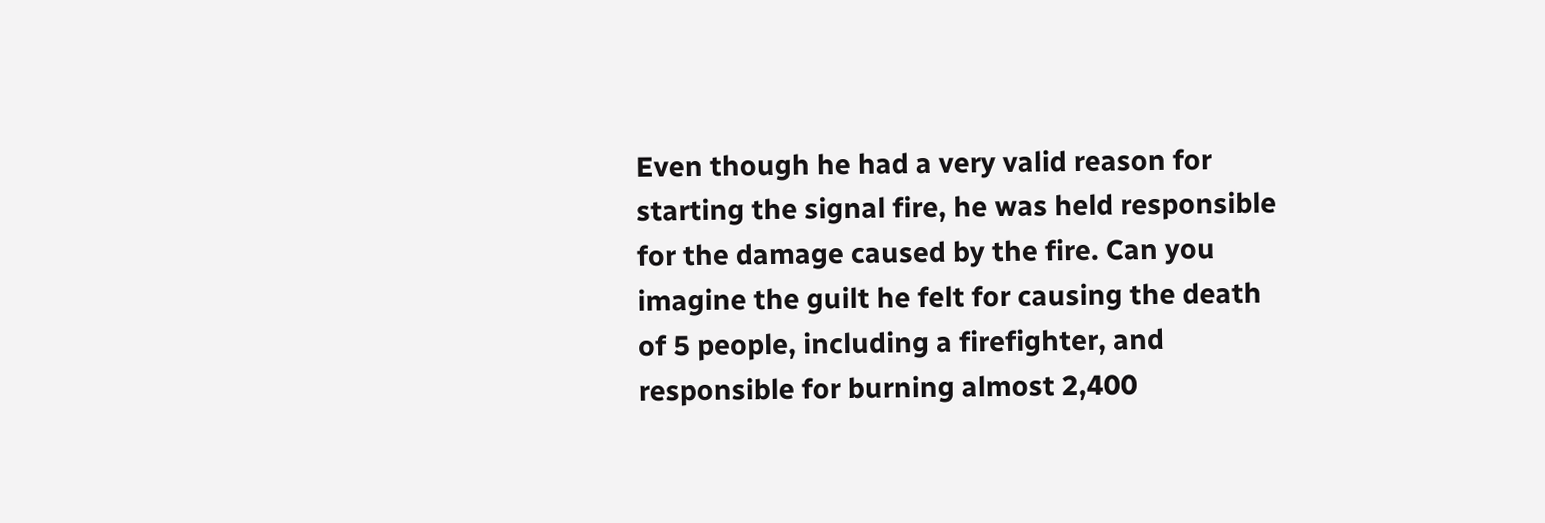Even though he had a very valid reason for starting the signal fire, he was held responsible for the damage caused by the fire. Can you imagine the guilt he felt for causing the death of 5 people, including a firefighter, and responsible for burning almost 2,400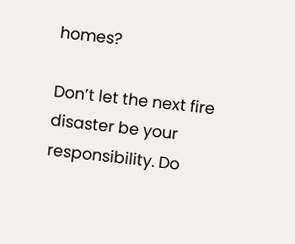homes?

Don’t let the next fire disaster be your responsibility. Do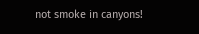not smoke in canyons!